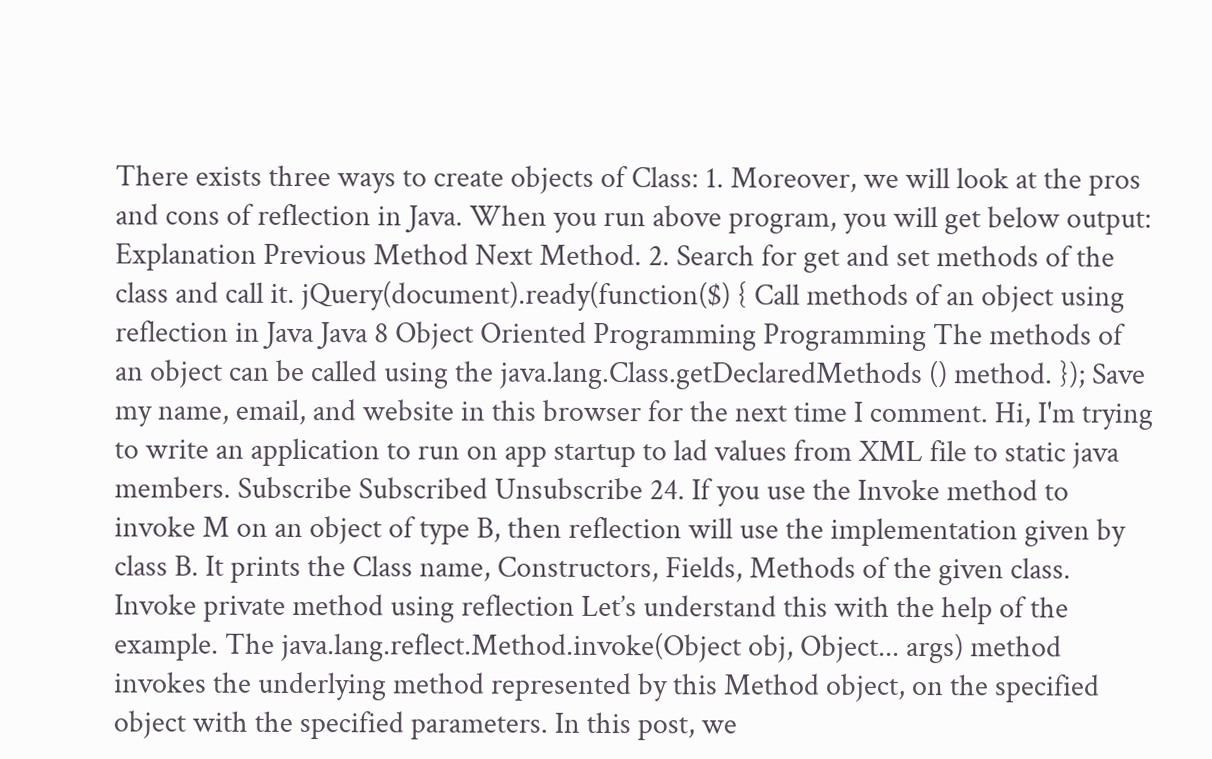There exists three ways to create objects of Class: 1. Moreover, we will look at the pros and cons of reflection in Java. When you run above program, you will get below output: Explanation Previous Method Next Method. 2. Search for get and set methods of the class and call it. jQuery(document).ready(function($) { Call methods of an object using reflection in Java Java 8 Object Oriented Programming Programming The methods of an object can be called using the java.lang.Class.getDeclaredMethods () method. }); Save my name, email, and website in this browser for the next time I comment. Hi, I'm trying to write an application to run on app startup to lad values from XML file to static java members. Subscribe Subscribed Unsubscribe 24. If you use the Invoke method to invoke M on an object of type B, then reflection will use the implementation given by class B. It prints the Class name, Constructors, Fields, Methods of the given class. Invoke private method using reflection Let’s understand this with the help of the example. The java.lang.reflect.Method.invoke(Object obj, Object... args) method invokes the underlying method represented by this Method object, on the specified object with the specified parameters. In this post, we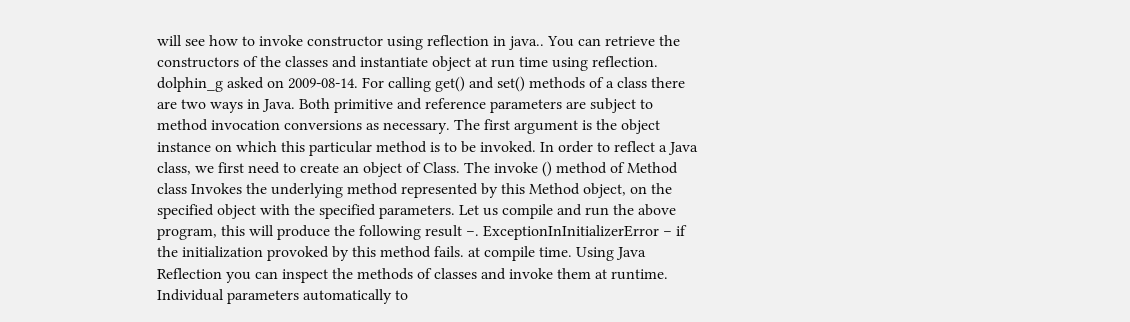will see how to invoke constructor using reflection in java.. You can retrieve the constructors of the classes and instantiate object at run time using reflection. dolphin_g asked on 2009-08-14. For calling get() and set() methods of a class there are two ways in Java. Both primitive and reference parameters are subject to method invocation conversions as necessary. The first argument is the object instance on which this particular method is to be invoked. In order to reflect a Java class, we first need to create an object of Class. The invoke () method of Method class Invokes the underlying method represented by this Method object, on the specified object with the specified parameters. Let us compile and run the above program, this will produce the following result −. ExceptionInInitializerError − if the initialization provoked by this method fails. at compile time. Using Java Reflection you can inspect the methods of classes and invoke them at runtime. Individual parameters automatically to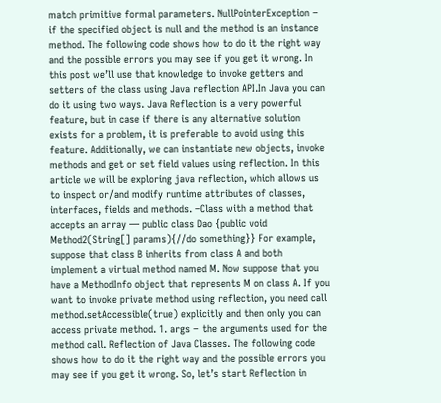match primitive formal parameters. NullPointerException − if the specified object is null and the method is an instance method. The following code shows how to do it the right way and the possible errors you may see if you get it wrong. In this post we’ll use that knowledge to invoke getters and setters of the class using Java reflection API.In Java you can do it using two ways. Java Reflection is a very powerful feature, but in case if there is any alternative solution exists for a problem, it is preferable to avoid using this feature. Additionally, we can instantiate new objects, invoke methods and get or set field values using reflection. In this article we will be exploring java reflection, which allows us to inspect or/and modify runtime attributes of classes, interfaces, fields and methods. –Class with a method that accepts an array — public class Dao {public void Method2(String[] params){//do something}} For example, suppose that class B inherits from class A and both implement a virtual method named M. Now suppose that you have a MethodInfo object that represents M on class A. If you want to invoke private method using reflection, you need call method.setAccessible(true) explicitly and then only you can access private method. 1. args − the arguments used for the method call. Reflection of Java Classes. The following code shows how to do it the right way and the possible errors you may see if you get it wrong. So, let’s start Reflection in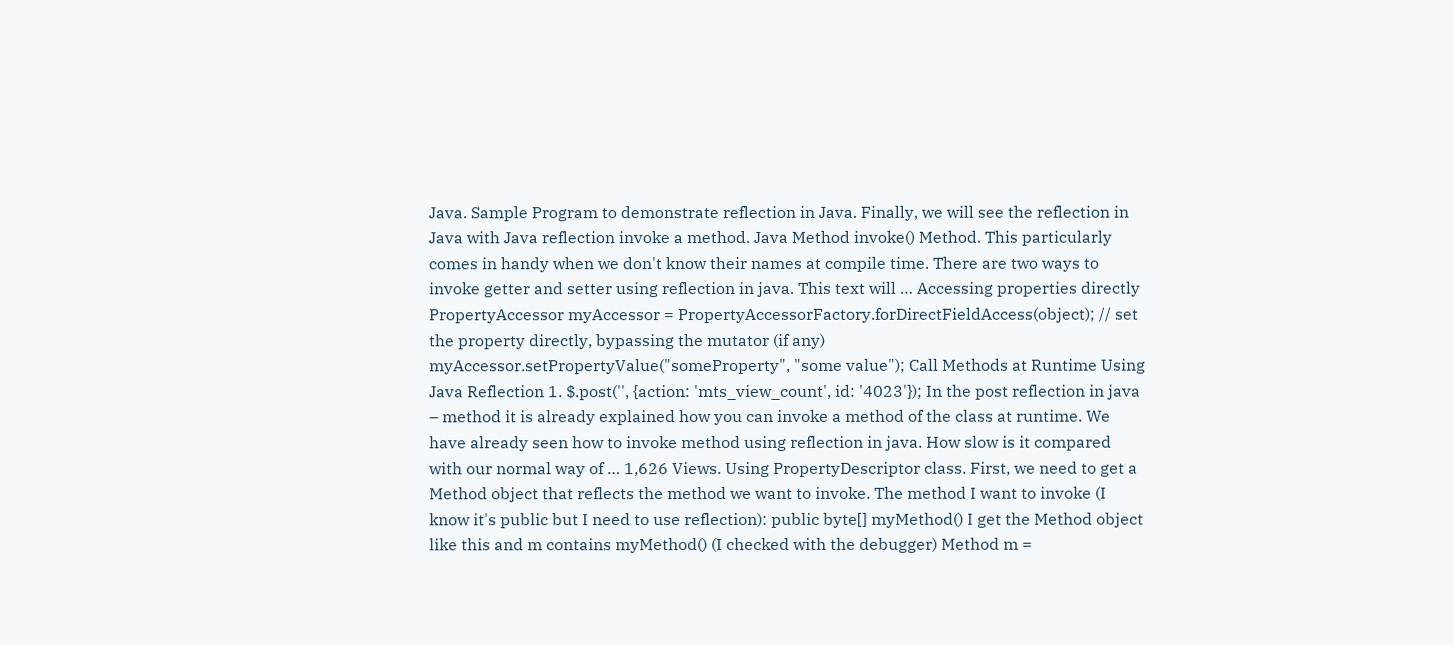Java. Sample Program to demonstrate reflection in Java. Finally, we will see the reflection in Java with Java reflection invoke a method. Java Method invoke() Method. This particularly comes in handy when we don't know their names at compile time. There are two ways to invoke getter and setter using reflection in java. This text will … Accessing properties directly PropertyAccessor myAccessor = PropertyAccessorFactory.forDirectFieldAccess(object); // set the property directly, bypassing the mutator (if any) myAccessor.setPropertyValue("someProperty", "some value"); Call Methods at Runtime Using Java Reflection 1. $.post('', {action: 'mts_view_count', id: '4023'}); In the post reflection in java – method it is already explained how you can invoke a method of the class at runtime. We have already seen how to invoke method using reflection in java. How slow is it compared with our normal way of … 1,626 Views. Using PropertyDescriptor class. First, we need to get a Method object that reflects the method we want to invoke. The method I want to invoke (I know it's public but I need to use reflection): public byte[] myMethod() I get the Method object like this and m contains myMethod() (I checked with the debugger) Method m =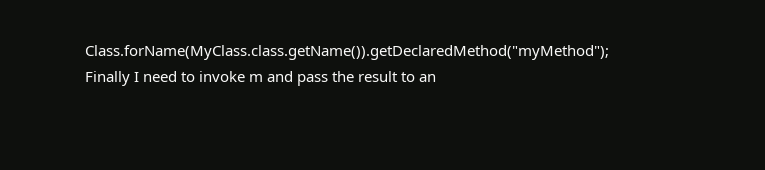Class.forName(MyClass.class.getName()).getDeclaredMethod("myMethod"); Finally I need to invoke m and pass the result to an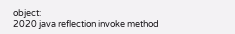object:
2020 java reflection invoke method